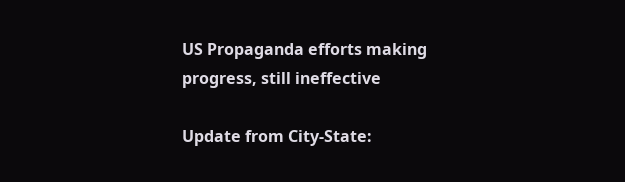US Propaganda efforts making progress, still ineffective

Update from City-State: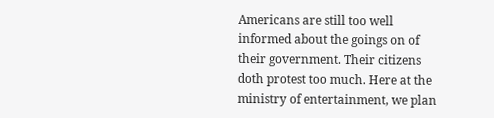Americans are still too well informed about the goings on of their government. Their citizens doth protest too much. Here at the ministry of entertainment, we plan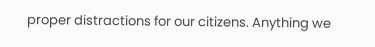proper distractions for our citizens. Anything we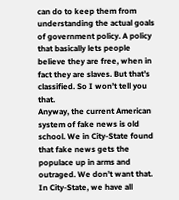can do to keep them from understanding the actual goals of government policy. A policy that basically lets people believe they are free, when in fact they are slaves. But that’s classified. So I won’t tell you that.
Anyway, the current American system of fake news is old school. We in City-State found that fake news gets the populace up in arms and outraged. We don’t want that. In City-State, we have all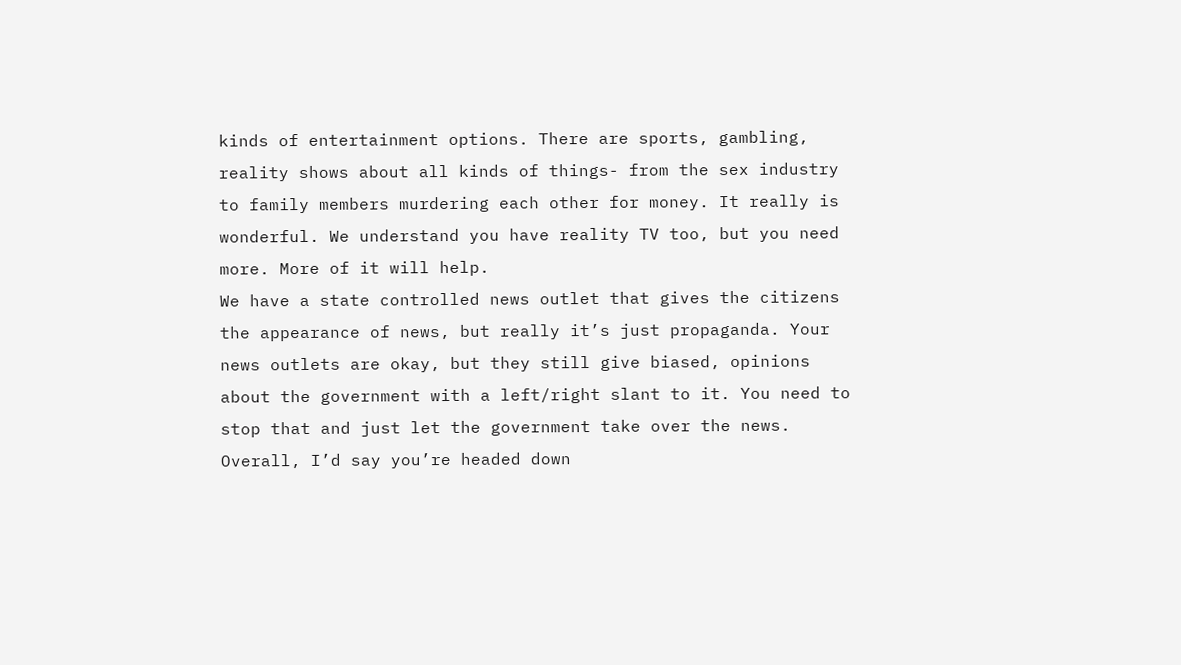kinds of entertainment options. There are sports, gambling, reality shows about all kinds of things- from the sex industry to family members murdering each other for money. It really is wonderful. We understand you have reality TV too, but you need more. More of it will help.
We have a state controlled news outlet that gives the citizens the appearance of news, but really it’s just propaganda. Your news outlets are okay, but they still give biased, opinions about the government with a left/right slant to it. You need to stop that and just let the government take over the news.
Overall, I’d say you’re headed down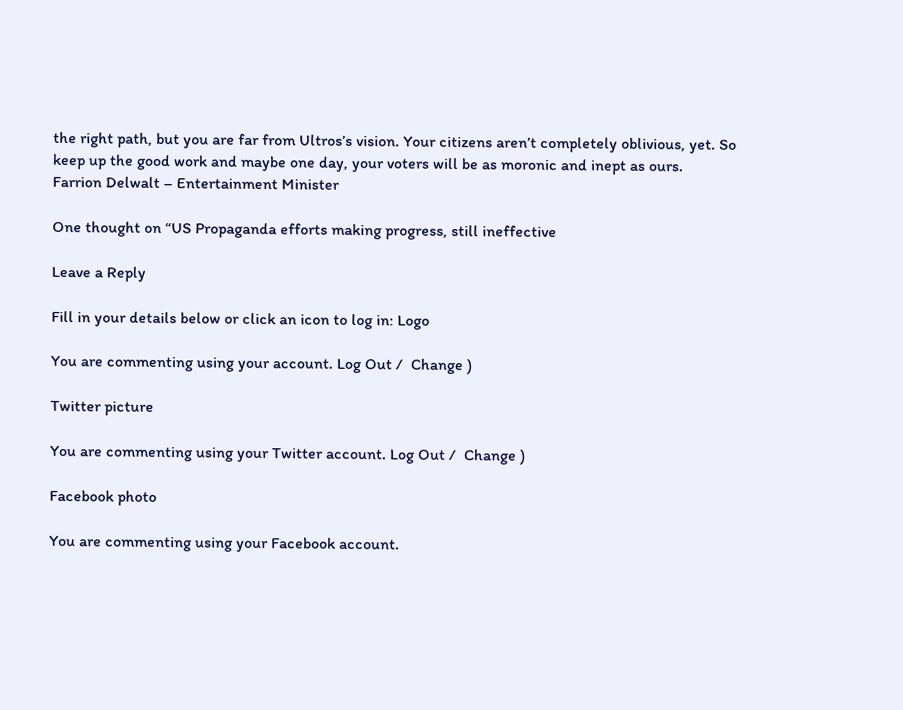the right path, but you are far from Ultros’s vision. Your citizens aren’t completely oblivious, yet. So keep up the good work and maybe one day, your voters will be as moronic and inept as ours.
Farrion Delwalt – Entertainment Minister

One thought on “US Propaganda efforts making progress, still ineffective

Leave a Reply

Fill in your details below or click an icon to log in: Logo

You are commenting using your account. Log Out /  Change )

Twitter picture

You are commenting using your Twitter account. Log Out /  Change )

Facebook photo

You are commenting using your Facebook account.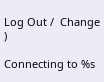Log Out /  Change )

Connecting to %s